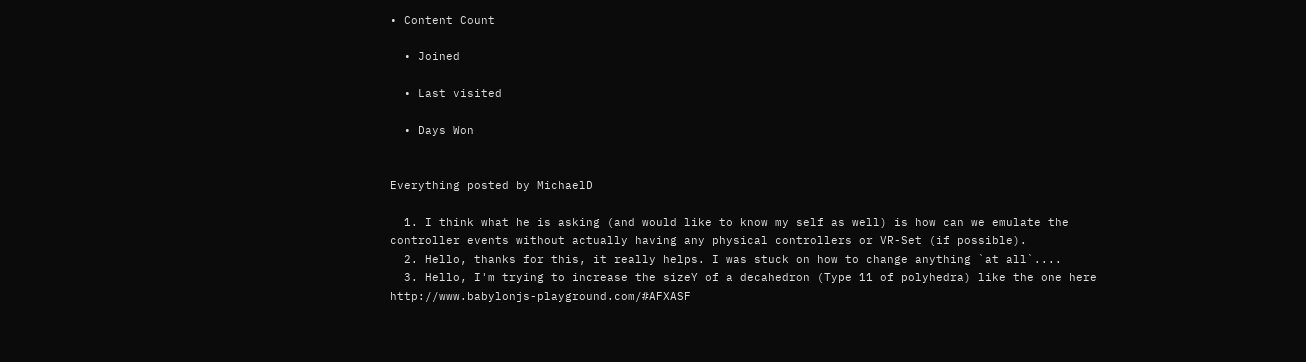• Content Count

  • Joined

  • Last visited

  • Days Won


Everything posted by MichaelD

  1. I think what he is asking (and would like to know my self as well) is how can we emulate the controller events without actually having any physical controllers or VR-Set (if possible).
  2. Hello, thanks for this, it really helps. I was stuck on how to change anything `at all`....
  3. Hello, I'm trying to increase the sizeY of a decahedron (Type 11 of polyhedra) like the one here http://www.babylonjs-playground.com/#AFXASF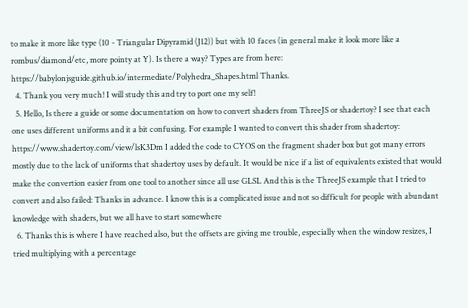to make it more like type (10 - Triangular Dipyramid (J12)) but with 10 faces (in general make it look more like a rombus/diamond/etc, more pointy at Y). Is there a way? Types are from here: https://babylonjsguide.github.io/intermediate/Polyhedra_Shapes.html Thanks.
  4. Thank you very much! I will study this and try to port one my self!
  5. Hello, Is there a guide or some documentation on how to convert shaders from ThreeJS or shadertoy? I see that each one uses different uniforms and it a bit confusing. For example I wanted to convert this shader from shadertoy: https://www.shadertoy.com/view/lsK3Dm I added the code to CYOS on the fragment shader box but got many errors mostly due to the lack of uniforms that shadertoy uses by default. It would be nice if a list of equivalents existed that would make the convertion easier from one tool to another since all use GLSL And this is the ThreeJS example that I tried to convert and also failed: Thanks in advance. I know this is a complicated issue and not so difficult for people with abundant knowledge with shaders, but we all have to start somewhere
  6. Thanks this is where I have reached also, but the offsets are giving me trouble, especially when the window resizes, I tried multiplying with a percentage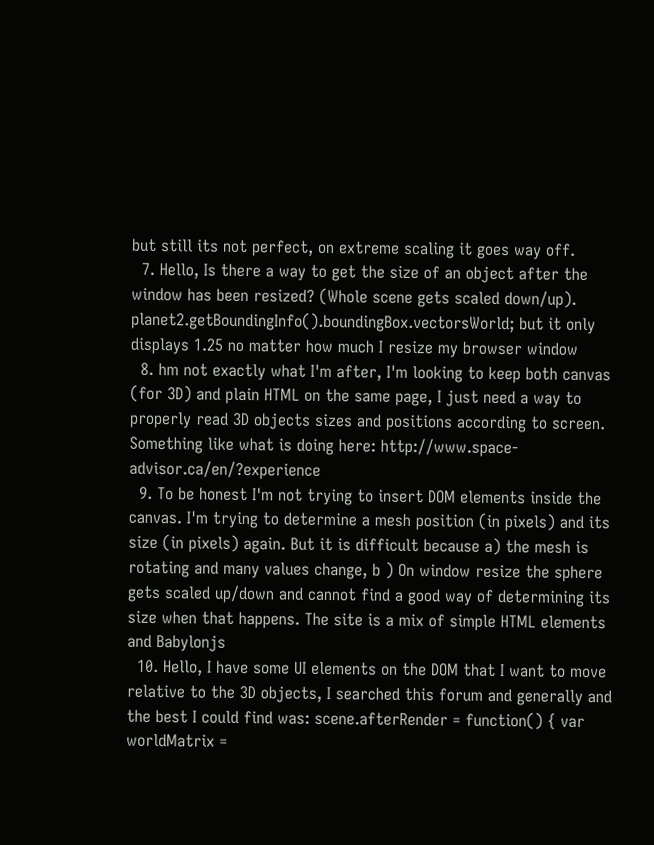but still its not perfect, on extreme scaling it goes way off.
  7. Hello, Is there a way to get the size of an object after the window has been resized? (Whole scene gets scaled down/up). planet2.getBoundingInfo().boundingBox.vectorsWorld; but it only displays 1.25 no matter how much I resize my browser window
  8. hm not exactly what I'm after, I'm looking to keep both canvas (for 3D) and plain HTML on the same page, I just need a way to properly read 3D objects sizes and positions according to screen. Something like what is doing here: http://www.space-advisor.ca/en/?experience
  9. To be honest I'm not trying to insert DOM elements inside the canvas. I'm trying to determine a mesh position (in pixels) and its size (in pixels) again. But it is difficult because a) the mesh is rotating and many values change, b ) On window resize the sphere gets scaled up/down and cannot find a good way of determining its size when that happens. The site is a mix of simple HTML elements and Babylonjs
  10. Hello, I have some UI elements on the DOM that I want to move relative to the 3D objects, I searched this forum and generally and the best I could find was: scene.afterRender = function() { var worldMatrix =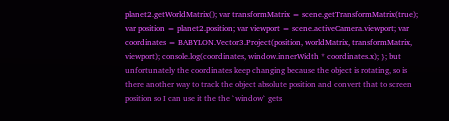planet2.getWorldMatrix(); var transformMatrix = scene.getTransformMatrix(true); var position = planet2.position; var viewport = scene.activeCamera.viewport; var coordinates = BABYLON.Vector3.Project(position, worldMatrix, transformMatrix, viewport); console.log(coordinates, window.innerWidth * coordinates.x); }; but unfortunately the coordinates keep changing because the object is rotating, so is there another way to track the object absolute position and convert that to screen position so I can use it the the `window` gets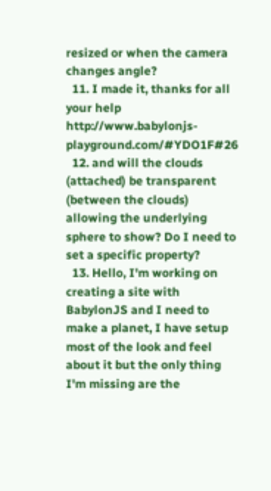resized or when the camera changes angle?
  11. I made it, thanks for all your help http://www.babylonjs-playground.com/#YDO1F#26
  12. and will the clouds (attached) be transparent (between the clouds) allowing the underlying sphere to show? Do I need to set a specific property?
  13. Hello, I'm working on creating a site with BabylonJS and I need to make a planet, I have setup most of the look and feel about it but the only thing I'm missing are the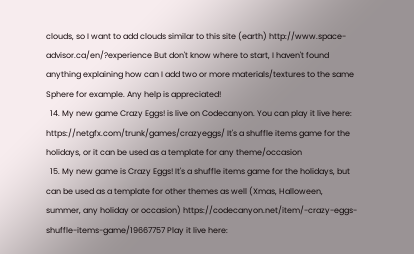clouds, so I want to add clouds similar to this site (earth) http://www.space-advisor.ca/en/?experience But don't know where to start, I haven't found anything explaining how can I add two or more materials/textures to the same Sphere for example. Any help is appreciated!
  14. My new game Crazy Eggs! is live on Codecanyon. You can play it live here: https://netgfx.com/trunk/games/crazyeggs/ It's a shuffle items game for the holidays, or it can be used as a template for any theme/occasion
  15. My new game is Crazy Eggs! It's a shuffle items game for the holidays, but can be used as a template for other themes as well (Xmas, Halloween, summer, any holiday or occasion) https://codecanyon.net/item/-crazy-eggs-shuffle-items-game/19667757 Play it live here: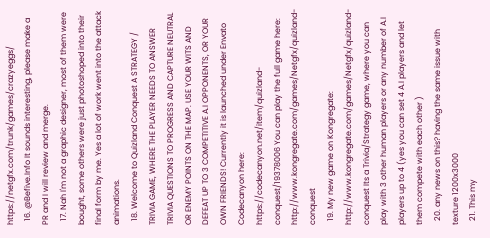https://netgfx.com/trunk/games/crazyeggs/
  16. @Befive.Info It sounds interesting, please make a PR and I will review and merge.
  17. Nah I'm not a graphic designer, most of them were bought, some others were just photoshoped into their final form by me. Yes a lot of work went into the attack animations.
  18. Welcome to Quizland Conquest A STRATEGY / TRIVIA GAME, WHERE THE PLAYER NEEDS TO ANSWER TRIVIA QUESTIONS TO PROGRESS AND CAPTURE NEUTRAL OR ENEMY POINTS ON THE MAP. USE YOUR WITS AND DEFEAT UP TO 3 COMPETITIVE A.I OPPONENTS, OR YOUR OWN FRIENDS! Currently it is launched under Envato Codecanyon here: https://codecanyon.net/item/quizland-conquest/19378006 You can play the full game here: http://www.kongregate.com/games/Netgfx/quizland-conquest
  19. My new game on Kongregate: http://www.kongregate.com/games/Netgfx/quizland-conquest Its a Trivia/Strategy game, where you can play with 3 other human players or any number of A.I players up to 4 (yes you can set 4 A.I players and let them compete with each other )
  20. any news on this? having the same issue with texture 1200x3000
  21. This my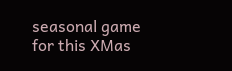seasonal game for this XMas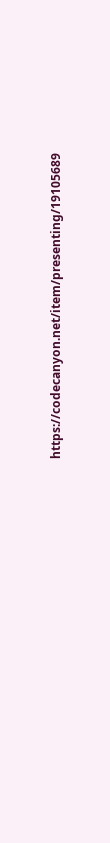https://codecanyon.net/item/presenting/19105689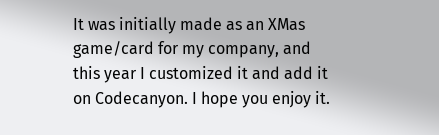It was initially made as an XMas game/card for my company, and this year I customized it and add it on Codecanyon. I hope you enjoy it.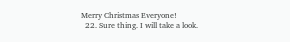Merry Christmas Everyone!
  22. Sure thing. I will take a look.